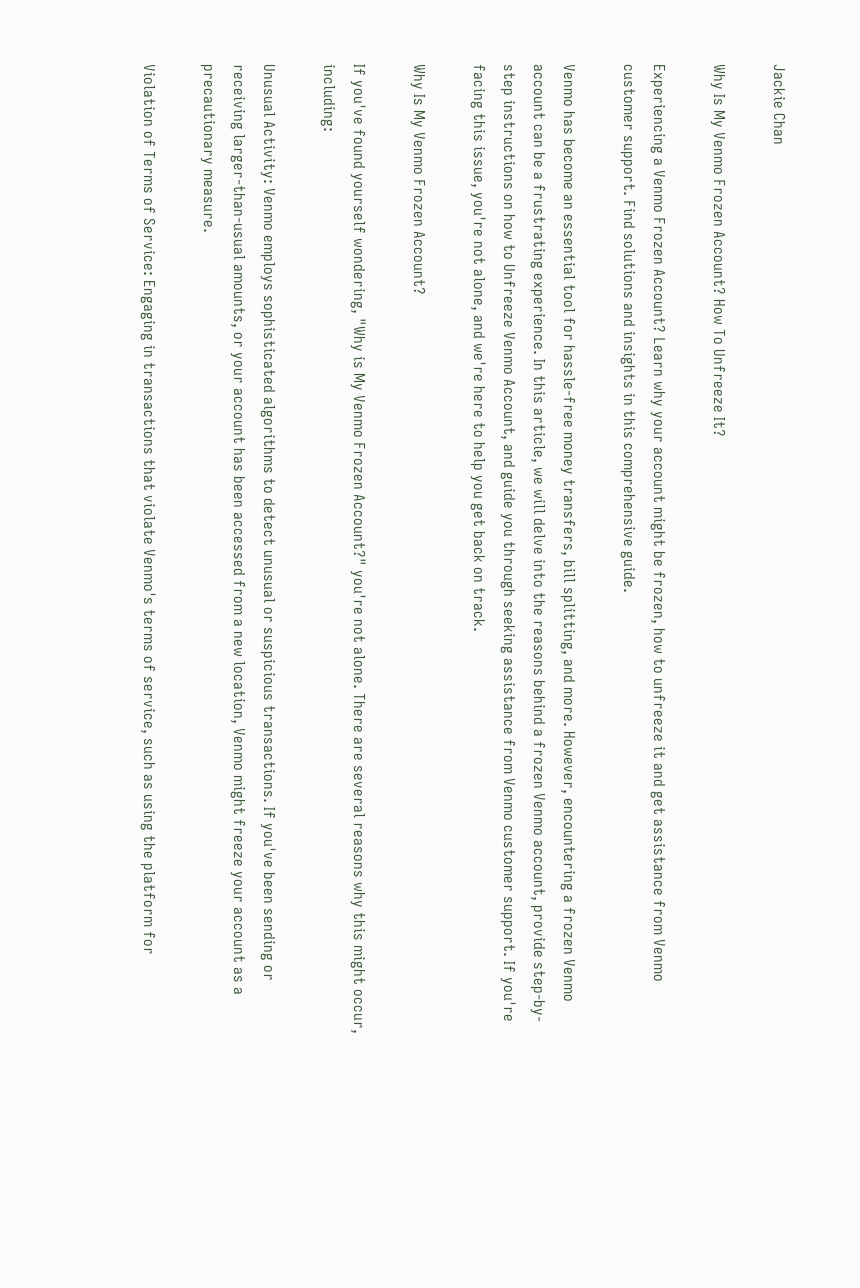Jackie Chan

Why Is My Venmo Frozen Account? How To Unfreeze It?

Experiencing a Venmo Frozen Account? Learn why your account might be frozen, how to unfreeze it and get assistance from Venmo customer support. Find solutions and insights in this comprehensive guide.

Venmo has become an essential tool for hassle-free money transfers, bill splitting, and more. However, encountering a frozen Venmo account can be a frustrating experience. In this article, we will delve into the reasons behind a frozen Venmo account, provide step-by-step instructions on how to Unfreeze Venmo Account, and guide you through seeking assistance from Venmo customer support. If you're facing this issue, you're not alone, and we're here to help you get back on track.

Why Is My Venmo Frozen Account?

If you've found yourself wondering, "Why is My Venmo Frozen Account?" you're not alone. There are several reasons why this might occur, including:

Unusual Activity: Venmo employs sophisticated algorithms to detect unusual or suspicious transactions. If you've been sending or receiving larger-than-usual amounts, or your account has been accessed from a new location, Venmo might freeze your account as a precautionary measure.

Violation of Terms of Service: Engaging in transactions that violate Venmo's terms of service, such as using the platform for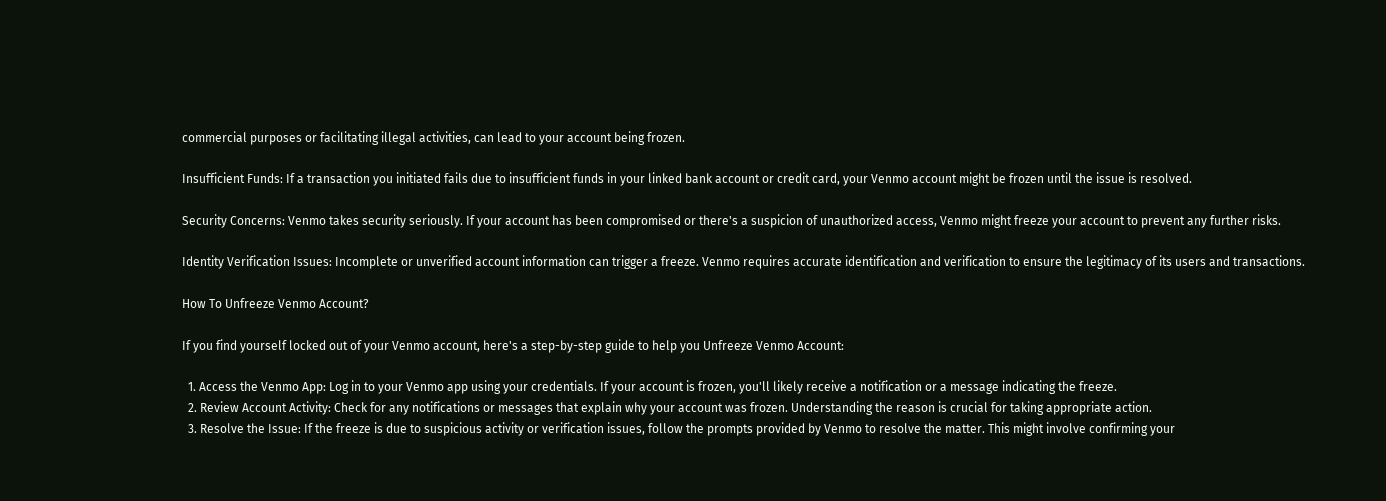commercial purposes or facilitating illegal activities, can lead to your account being frozen.

Insufficient Funds: If a transaction you initiated fails due to insufficient funds in your linked bank account or credit card, your Venmo account might be frozen until the issue is resolved.

Security Concerns: Venmo takes security seriously. If your account has been compromised or there's a suspicion of unauthorized access, Venmo might freeze your account to prevent any further risks.

Identity Verification Issues: Incomplete or unverified account information can trigger a freeze. Venmo requires accurate identification and verification to ensure the legitimacy of its users and transactions.

How To Unfreeze Venmo Account?

If you find yourself locked out of your Venmo account, here's a step-by-step guide to help you Unfreeze Venmo Account:

  1. Access the Venmo App: Log in to your Venmo app using your credentials. If your account is frozen, you'll likely receive a notification or a message indicating the freeze.
  2. Review Account Activity: Check for any notifications or messages that explain why your account was frozen. Understanding the reason is crucial for taking appropriate action.
  3. Resolve the Issue: If the freeze is due to suspicious activity or verification issues, follow the prompts provided by Venmo to resolve the matter. This might involve confirming your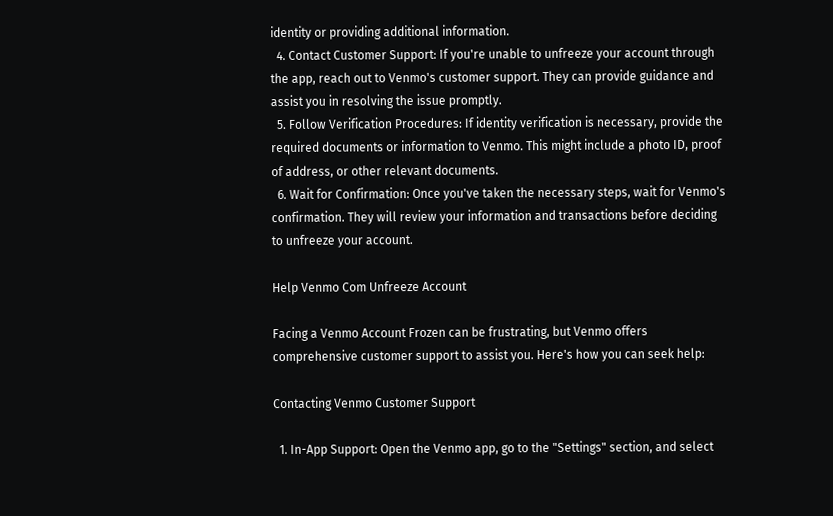identity or providing additional information.
  4. Contact Customer Support: If you're unable to unfreeze your account through the app, reach out to Venmo's customer support. They can provide guidance and assist you in resolving the issue promptly.
  5. Follow Verification Procedures: If identity verification is necessary, provide the required documents or information to Venmo. This might include a photo ID, proof of address, or other relevant documents.
  6. Wait for Confirmation: Once you've taken the necessary steps, wait for Venmo's confirmation. They will review your information and transactions before deciding to unfreeze your account.

Help Venmo Com Unfreeze Account

Facing a Venmo Account Frozen can be frustrating, but Venmo offers comprehensive customer support to assist you. Here's how you can seek help:

Contacting Venmo Customer Support

  1. In-App Support: Open the Venmo app, go to the "Settings" section, and select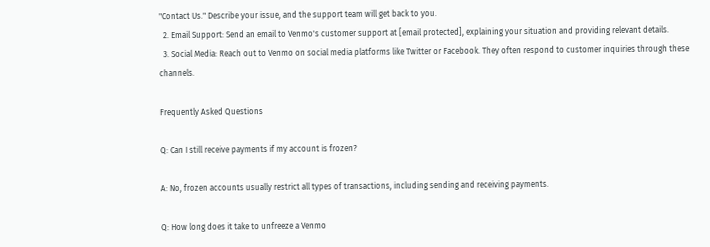"Contact Us." Describe your issue, and the support team will get back to you.
  2. Email Support: Send an email to Venmo's customer support at [email protected], explaining your situation and providing relevant details.
  3. Social Media: Reach out to Venmo on social media platforms like Twitter or Facebook. They often respond to customer inquiries through these channels.

Frequently Asked Questions

Q: Can I still receive payments if my account is frozen?

A: No, frozen accounts usually restrict all types of transactions, including sending and receiving payments.

Q: How long does it take to unfreeze a Venmo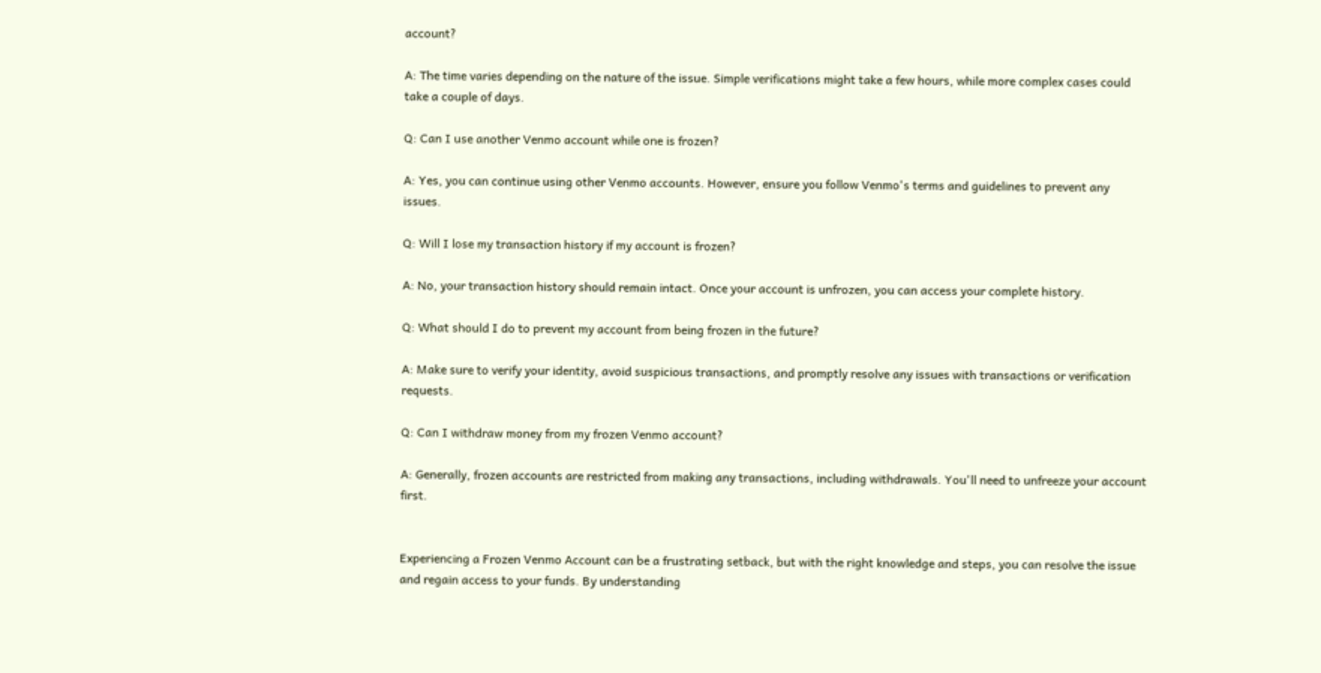account?

A: The time varies depending on the nature of the issue. Simple verifications might take a few hours, while more complex cases could take a couple of days.

Q: Can I use another Venmo account while one is frozen?

A: Yes, you can continue using other Venmo accounts. However, ensure you follow Venmo's terms and guidelines to prevent any issues.

Q: Will I lose my transaction history if my account is frozen?

A: No, your transaction history should remain intact. Once your account is unfrozen, you can access your complete history.

Q: What should I do to prevent my account from being frozen in the future?

A: Make sure to verify your identity, avoid suspicious transactions, and promptly resolve any issues with transactions or verification requests.

Q: Can I withdraw money from my frozen Venmo account?

A: Generally, frozen accounts are restricted from making any transactions, including withdrawals. You'll need to unfreeze your account first.


Experiencing a Frozen Venmo Account can be a frustrating setback, but with the right knowledge and steps, you can resolve the issue and regain access to your funds. By understanding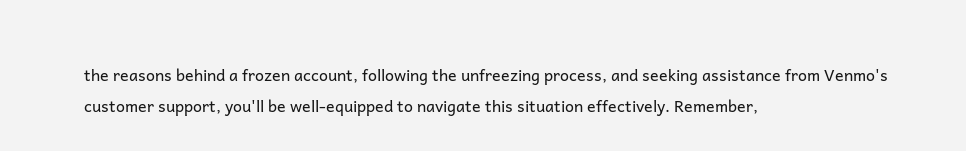the reasons behind a frozen account, following the unfreezing process, and seeking assistance from Venmo's customer support, you'll be well-equipped to navigate this situation effectively. Remember,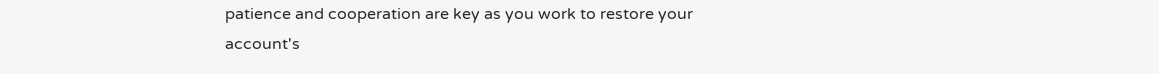patience and cooperation are key as you work to restore your account's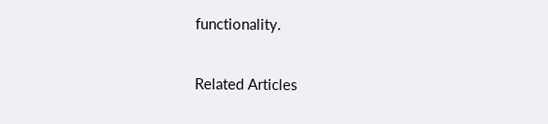functionality.

Related Articles